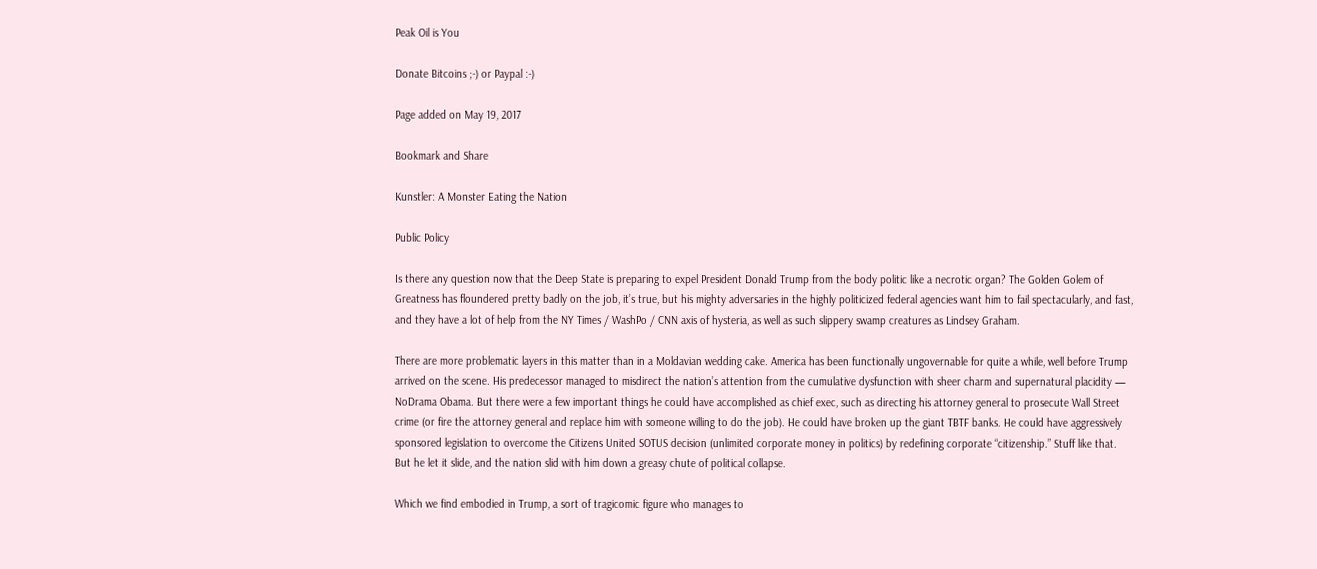Peak Oil is You

Donate Bitcoins ;-) or Paypal :-)

Page added on May 19, 2017

Bookmark and Share

Kunstler: A Monster Eating the Nation

Public Policy

Is there any question now that the Deep State is preparing to expel President Donald Trump from the body politic like a necrotic organ? The Golden Golem of Greatness has floundered pretty badly on the job, it’s true, but his mighty adversaries in the highly politicized federal agencies want him to fail spectacularly, and fast, and they have a lot of help from the NY Times / WashPo / CNN axis of hysteria, as well as such slippery swamp creatures as Lindsey Graham.

There are more problematic layers in this matter than in a Moldavian wedding cake. America has been functionally ungovernable for quite a while, well before Trump arrived on the scene. His predecessor managed to misdirect the nation’s attention from the cumulative dysfunction with sheer charm and supernatural placidity — NoDrama Obama. But there were a few important things he could have accomplished as chief exec, such as directing his attorney general to prosecute Wall Street crime (or fire the attorney general and replace him with someone willing to do the job). He could have broken up the giant TBTF banks. He could have aggressively sponsored legislation to overcome the Citizens United SOTUS decision (unlimited corporate money in politics) by redefining corporate “citizenship.” Stuff like that. But he let it slide, and the nation slid with him down a greasy chute of political collapse.

Which we find embodied in Trump, a sort of tragicomic figure who manages to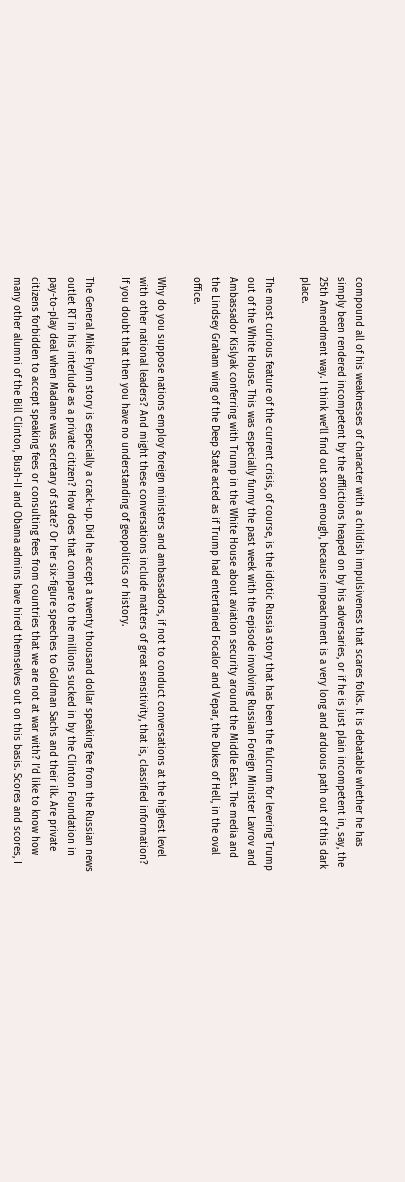compound all of his weaknesses of character with a childish impulsiveness that scares folks. It is debatable whether he has simply been rendered incompetent by the afflictions heaped on by his adversaries, or if he is just plain incompetent in, say, the 25th Amendment way. I think we’ll find out soon enough, because impeachment is a very long and arduous path out of this dark place.

The most curious feature of the current crisis, of course, is the idiotic Russia story that has been the fulcrum for levering Trump out of the White House. This was especially funny the past week with the episode involving Russian Foreign Minister Lavrov and Ambassador Kislyak conferring with Trump in the White House about aviation security around the Middle East. The media and the Lindsey Graham wing of the Deep State acted as if Trump had entertained Focalor and Vepar, the Dukes of Hell, in the oval office.

Why do you suppose nations employ foreign ministers and ambassadors, if not to conduct conversations at the highest level with other national leaders? And might these conversations include matters of great sensitivity, that is, classified information? If you doubt that then you have no understanding of geopolitics or history.

The General Mike Flynn story is especially a crack-up. Did he accept a twenty thousand dollar speaking fee from the Russian news outlet RT in his interlude as a private citizen? How does that compare to the millions sucked in by the Clinton Foundation in pay-to-play deal when Madame was secretary of state? Or her six-figure speeches to Goldman Sachs and their ilk. Are private citizens forbidden to accept speaking fees or consulting fees from countries that we are not at war with? I’d like to know how many other alumni of the Bill Clinton, Bush-II and Obama admins have hired themselves out on this basis. Scores and scores, I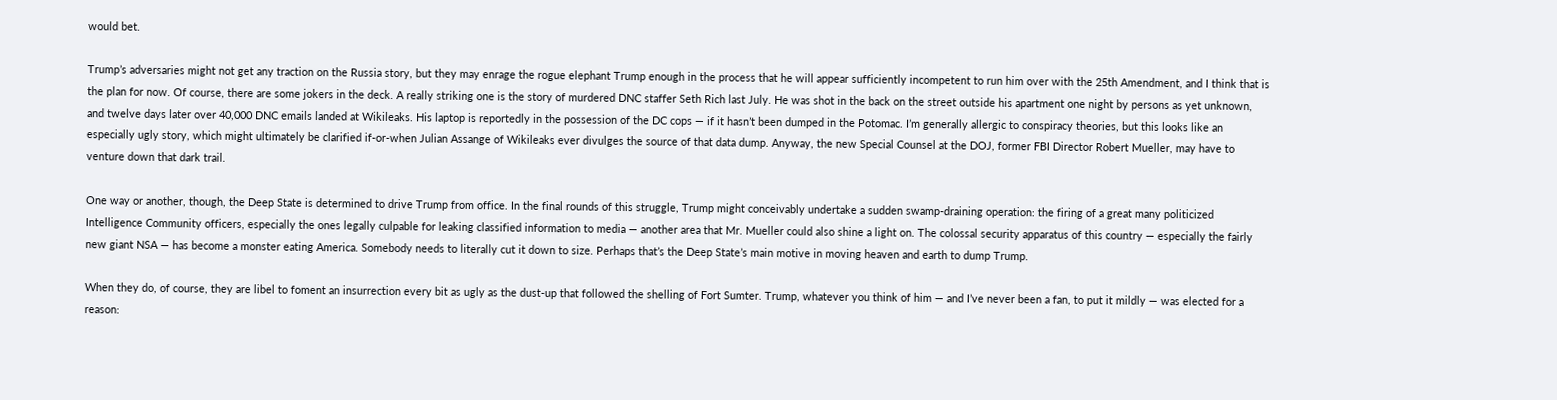would bet.

Trump’s adversaries might not get any traction on the Russia story, but they may enrage the rogue elephant Trump enough in the process that he will appear sufficiently incompetent to run him over with the 25th Amendment, and I think that is the plan for now. Of course, there are some jokers in the deck. A really striking one is the story of murdered DNC staffer Seth Rich last July. He was shot in the back on the street outside his apartment one night by persons as yet unknown, and twelve days later over 40,000 DNC emails landed at Wikileaks. His laptop is reportedly in the possession of the DC cops — if it hasn’t been dumped in the Potomac. I’m generally allergic to conspiracy theories, but this looks like an especially ugly story, which might ultimately be clarified if-or-when Julian Assange of Wikileaks ever divulges the source of that data dump. Anyway, the new Special Counsel at the DOJ, former FBI Director Robert Mueller, may have to venture down that dark trail.

One way or another, though, the Deep State is determined to drive Trump from office. In the final rounds of this struggle, Trump might conceivably undertake a sudden swamp-draining operation: the firing of a great many politicized Intelligence Community officers, especially the ones legally culpable for leaking classified information to media — another area that Mr. Mueller could also shine a light on. The colossal security apparatus of this country — especially the fairly new giant NSA — has become a monster eating America. Somebody needs to literally cut it down to size. Perhaps that’s the Deep State’s main motive in moving heaven and earth to dump Trump.

When they do, of course, they are libel to foment an insurrection every bit as ugly as the dust-up that followed the shelling of Fort Sumter. Trump, whatever you think of him — and I’ve never been a fan, to put it mildly — was elected for a reason: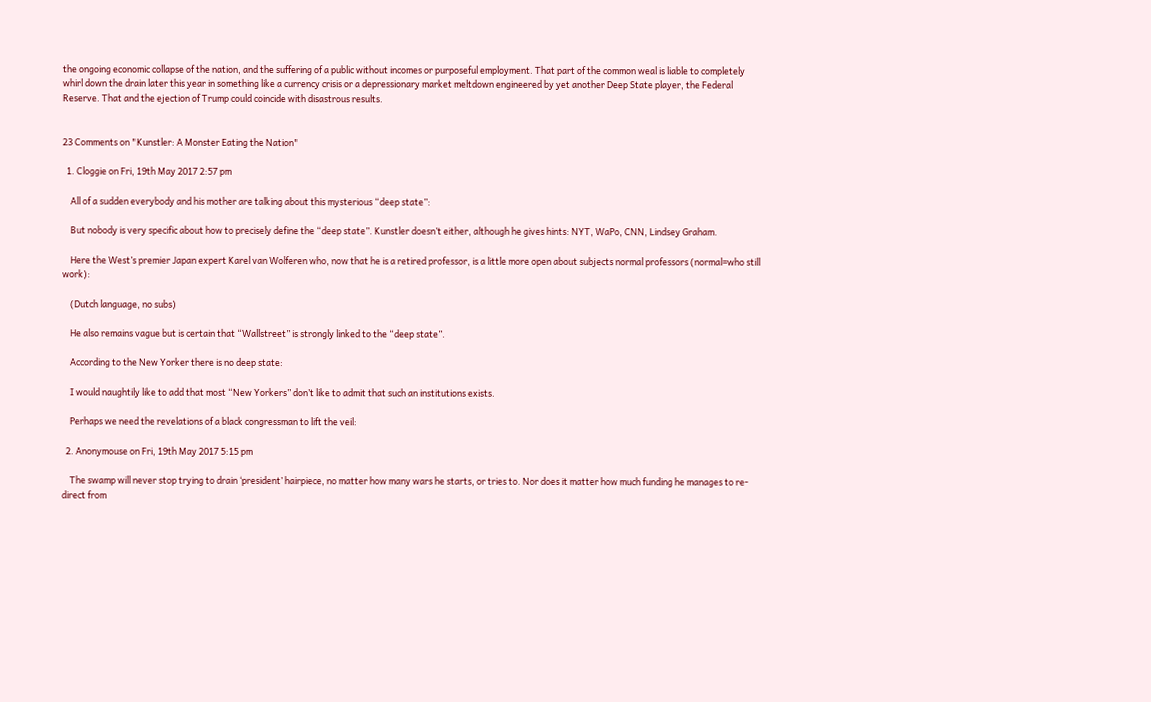the ongoing economic collapse of the nation, and the suffering of a public without incomes or purposeful employment. That part of the common weal is liable to completely whirl down the drain later this year in something like a currency crisis or a depressionary market meltdown engineered by yet another Deep State player, the Federal Reserve. That and the ejection of Trump could coincide with disastrous results.


23 Comments on "Kunstler: A Monster Eating the Nation"

  1. Cloggie on Fri, 19th May 2017 2:57 pm

    All of a sudden everybody and his mother are talking about this mysterious “deep state”:

    But nobody is very specific about how to precisely define the “deep state”. Kunstler doesn’t either, although he gives hints: NYT, WaPo, CNN, Lindsey Graham.

    Here the West’s premier Japan expert Karel van Wolferen who, now that he is a retired professor, is a little more open about subjects normal professors (normal=who still work):

    (Dutch language, no subs)

    He also remains vague but is certain that “Wallstreet” is strongly linked to the “deep state”.

    According to the New Yorker there is no deep state:

    I would naughtily like to add that most “New Yorkers” don’t like to admit that such an institutions exists.

    Perhaps we need the revelations of a black congressman to lift the veil:

  2. Anonymouse on Fri, 19th May 2017 5:15 pm

    The swamp will never stop trying to drain ‘president’ hairpiece, no matter how many wars he starts, or tries to. Nor does it matter how much funding he manages to re-direct from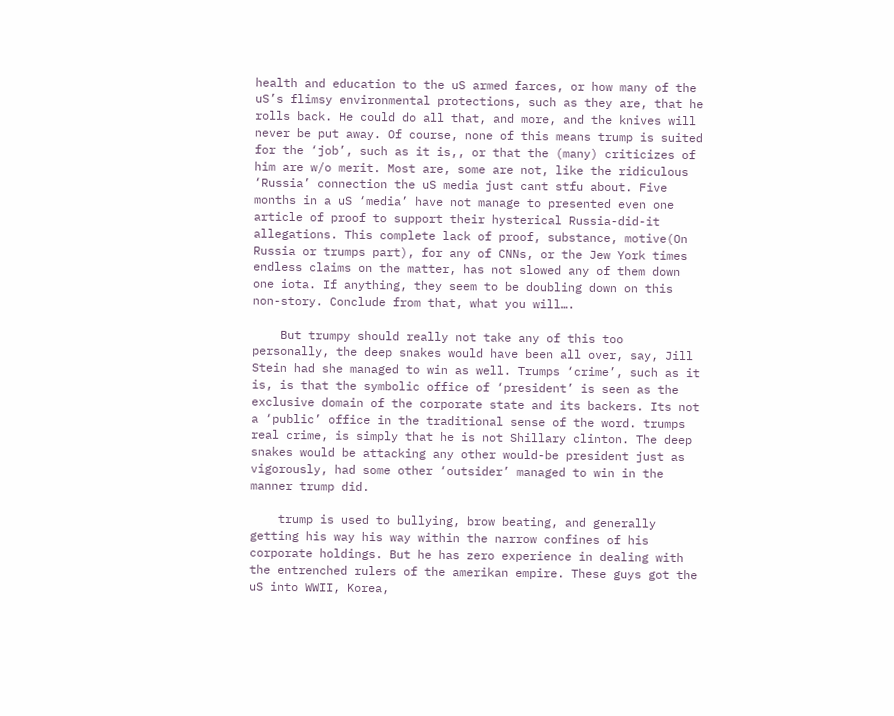health and education to the uS armed farces, or how many of the uS’s flimsy environmental protections, such as they are, that he rolls back. He could do all that, and more, and the knives will never be put away. Of course, none of this means trump is suited for the ‘job’, such as it is,, or that the (many) criticizes of him are w/o merit. Most are, some are not, like the ridiculous ‘Russia’ connection the uS media just cant stfu about. Five months in a uS ‘media’ have not manage to presented even one article of proof to support their hysterical Russia-did-it allegations. This complete lack of proof, substance, motive(On Russia or trumps part), for any of CNNs, or the Jew York times endless claims on the matter, has not slowed any of them down one iota. If anything, they seem to be doubling down on this non-story. Conclude from that, what you will….

    But trumpy should really not take any of this too personally, the deep snakes would have been all over, say, Jill Stein had she managed to win as well. Trumps ‘crime’, such as it is, is that the symbolic office of ‘president’ is seen as the exclusive domain of the corporate state and its backers. Its not a ‘public’ office in the traditional sense of the word. trumps real crime, is simply that he is not Shillary clinton. The deep snakes would be attacking any other would-be president just as vigorously, had some other ‘outsider’ managed to win in the manner trump did.

    trump is used to bullying, brow beating, and generally getting his way his way within the narrow confines of his corporate holdings. But he has zero experience in dealing with the entrenched rulers of the amerikan empire. These guys got the uS into WWII, Korea,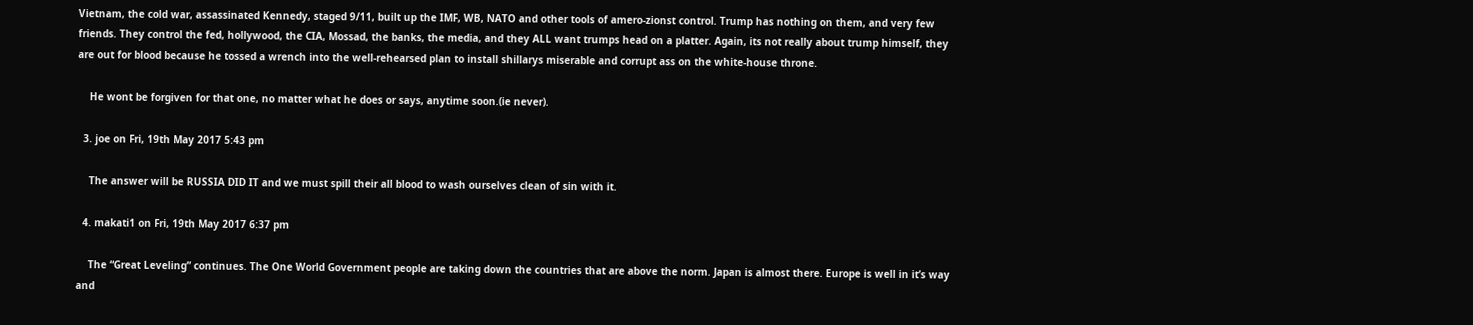Vietnam, the cold war, assassinated Kennedy, staged 9/11, built up the IMF, WB, NATO and other tools of amero-zionst control. Trump has nothing on them, and very few friends. They control the fed, hollywood, the CIA, Mossad, the banks, the media, and they ALL want trumps head on a platter. Again, its not really about trump himself, they are out for blood because he tossed a wrench into the well-rehearsed plan to install shillarys miserable and corrupt ass on the white-house throne.

    He wont be forgiven for that one, no matter what he does or says, anytime soon.(ie never).

  3. joe on Fri, 19th May 2017 5:43 pm

    The answer will be RUSSIA DID IT and we must spill their all blood to wash ourselves clean of sin with it.

  4. makati1 on Fri, 19th May 2017 6:37 pm

    The “Great Leveling” continues. The One World Government people are taking down the countries that are above the norm. Japan is almost there. Europe is well in it’s way and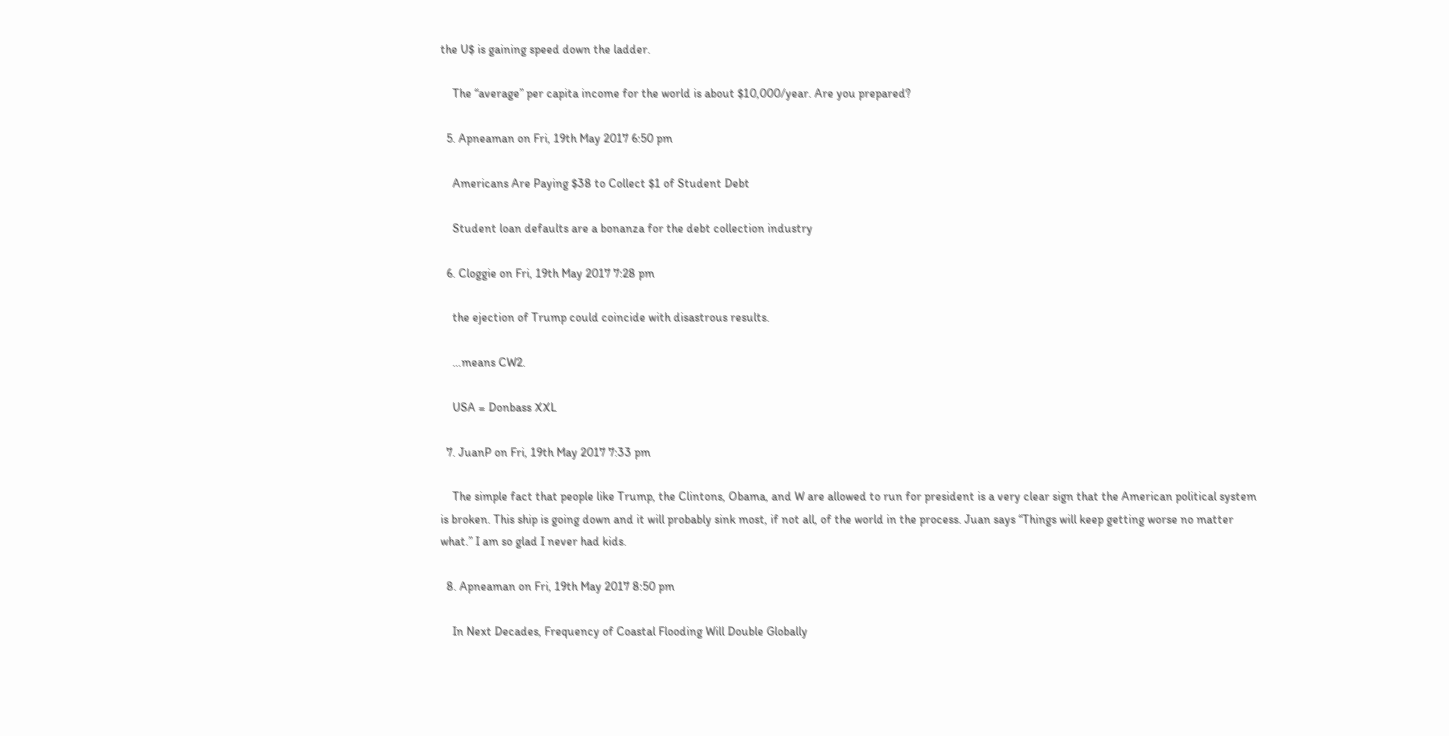the U$ is gaining speed down the ladder.

    The “average” per capita income for the world is about $10,000/year. Are you prepared?

  5. Apneaman on Fri, 19th May 2017 6:50 pm

    Americans Are Paying $38 to Collect $1 of Student Debt

    Student loan defaults are a bonanza for the debt collection industry

  6. Cloggie on Fri, 19th May 2017 7:28 pm

    the ejection of Trump could coincide with disastrous results.

    …means CW2.

    USA = Donbass XXL

  7. JuanP on Fri, 19th May 2017 7:33 pm

    The simple fact that people like Trump, the Clintons, Obama, and W are allowed to run for president is a very clear sign that the American political system is broken. This ship is going down and it will probably sink most, if not all, of the world in the process. Juan says “Things will keep getting worse no matter what.” I am so glad I never had kids.

  8. Apneaman on Fri, 19th May 2017 8:50 pm

    In Next Decades, Frequency of Coastal Flooding Will Double Globally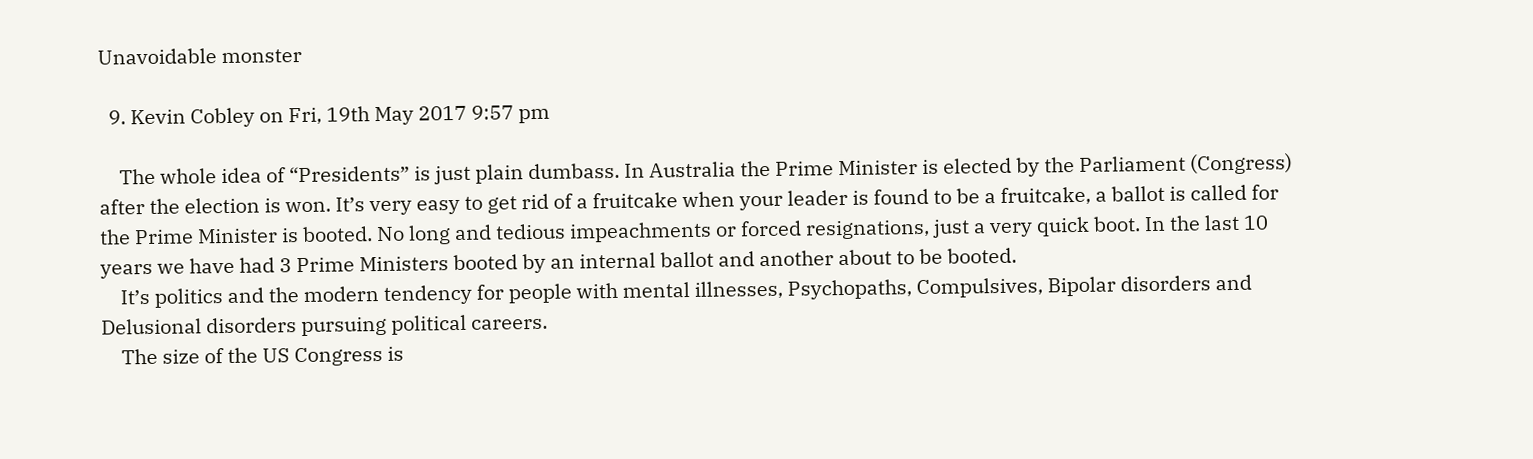Unavoidable monster

  9. Kevin Cobley on Fri, 19th May 2017 9:57 pm

    The whole idea of “Presidents” is just plain dumbass. In Australia the Prime Minister is elected by the Parliament (Congress) after the election is won. It’s very easy to get rid of a fruitcake when your leader is found to be a fruitcake, a ballot is called for the Prime Minister is booted. No long and tedious impeachments or forced resignations, just a very quick boot. In the last 10 years we have had 3 Prime Ministers booted by an internal ballot and another about to be booted.
    It’s politics and the modern tendency for people with mental illnesses, Psychopaths, Compulsives, Bipolar disorders and Delusional disorders pursuing political careers.
    The size of the US Congress is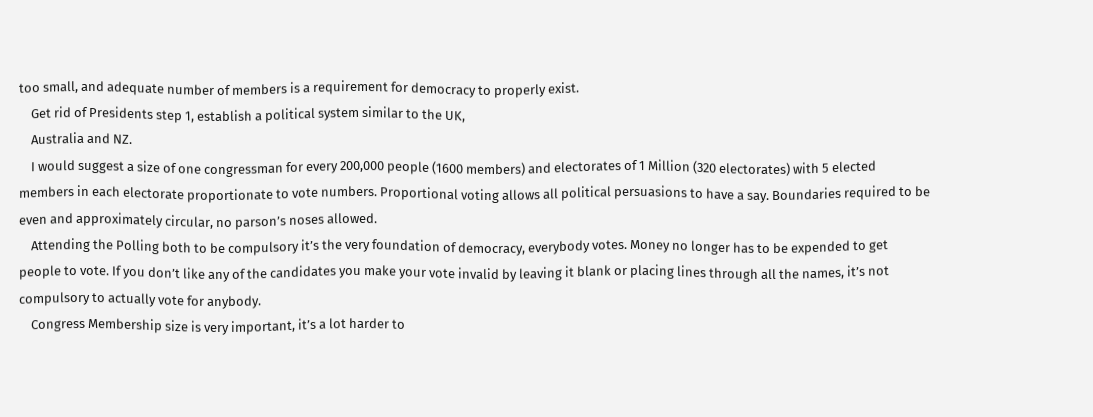too small, and adequate number of members is a requirement for democracy to properly exist.
    Get rid of Presidents step 1, establish a political system similar to the UK,
    Australia and NZ.
    I would suggest a size of one congressman for every 200,000 people (1600 members) and electorates of 1 Million (320 electorates) with 5 elected members in each electorate proportionate to vote numbers. Proportional voting allows all political persuasions to have a say. Boundaries required to be even and approximately circular, no parson’s noses allowed.
    Attending the Polling both to be compulsory it’s the very foundation of democracy, everybody votes. Money no longer has to be expended to get people to vote. If you don’t like any of the candidates you make your vote invalid by leaving it blank or placing lines through all the names, it’s not compulsory to actually vote for anybody.
    Congress Membership size is very important, it’s a lot harder to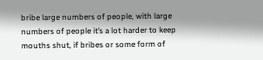bribe large numbers of people, with large numbers of people it’s a lot harder to keep mouths shut, if bribes or some form of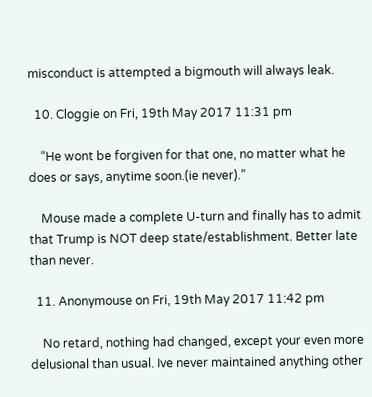misconduct is attempted a bigmouth will always leak.

  10. Cloggie on Fri, 19th May 2017 11:31 pm

    “He wont be forgiven for that one, no matter what he does or says, anytime soon.(ie never).”

    Mouse made a complete U-turn and finally has to admit that Trump is NOT deep state/establishment. Better late than never.

  11. Anonymouse on Fri, 19th May 2017 11:42 pm

    No retard, nothing had changed, except your even more delusional than usual. Ive never maintained anything other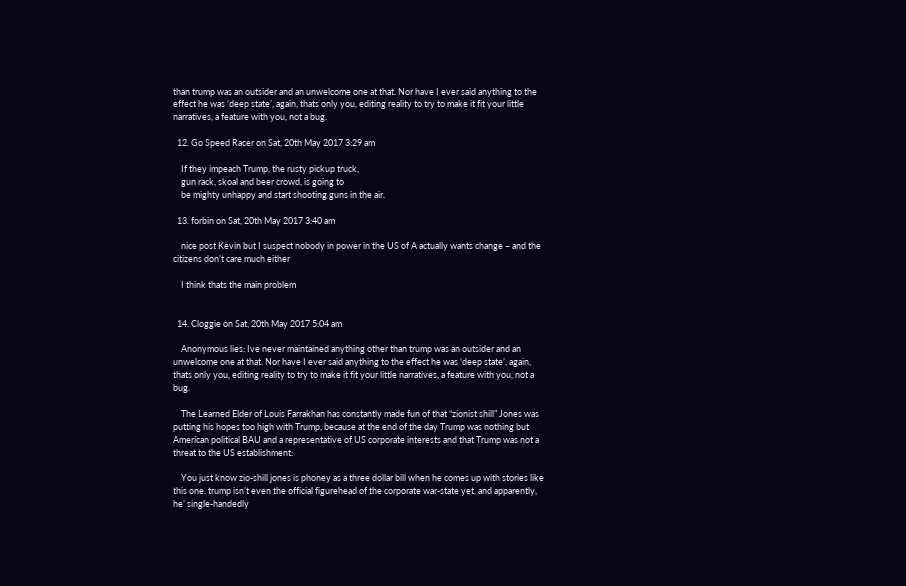than trump was an outsider and an unwelcome one at that. Nor have I ever said anything to the effect he was ‘deep state’, again, thats only you, editing reality to try to make it fit your little narratives, a feature with you, not a bug.

  12. Go Speed Racer on Sat, 20th May 2017 3:29 am

    If they impeach Trump, the rusty pickup truck,
    gun rack, skoal and beer crowd, is going to
    be mighty unhappy and start shooting guns in the air.

  13. forbin on Sat, 20th May 2017 3:40 am

    nice post Kevin but I suspect nobody in power in the US of A actually wants change – and the citizens don’t care much either

    I think thats the main problem


  14. Cloggie on Sat, 20th May 2017 5:04 am

    Anonymous lies: Ive never maintained anything other than trump was an outsider and an unwelcome one at that. Nor have I ever said anything to the effect he was ‘deep state’, again, thats only you, editing reality to try to make it fit your little narratives, a feature with you, not a bug.

    The Learned Elder of Louis Farrakhan has constantly made fun of that “zionist shill” Jones was putting his hopes too high with Trump, because at the end of the day Trump was nothing but American political BAU and a representative of US corporate interests and that Trump was not a threat to the US establishment:

    You just know zio-shill jones is phoney as a three dollar bill when he comes up with stories like this one. trump isn’t even the official figurehead of the corporate war-state yet, and apparently, he’ single-handedly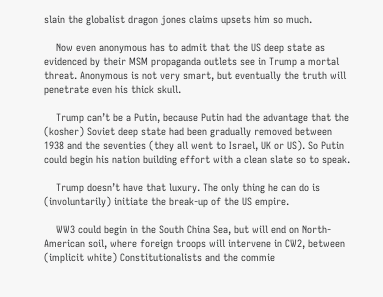slain the globalist dragon jones claims upsets him so much.

    Now even anonymous has to admit that the US deep state as evidenced by their MSM propaganda outlets see in Trump a mortal threat. Anonymous is not very smart, but eventually the truth will penetrate even his thick skull.

    Trump can’t be a Putin, because Putin had the advantage that the (kosher) Soviet deep state had been gradually removed between 1938 and the seventies (they all went to Israel, UK or US). So Putin could begin his nation building effort with a clean slate so to speak.

    Trump doesn’t have that luxury. The only thing he can do is (involuntarily) initiate the break-up of the US empire.

    WW3 could begin in the South China Sea, but will end on North-American soil, where foreign troops will intervene in CW2, between (implicit white) Constitutionalists and the commie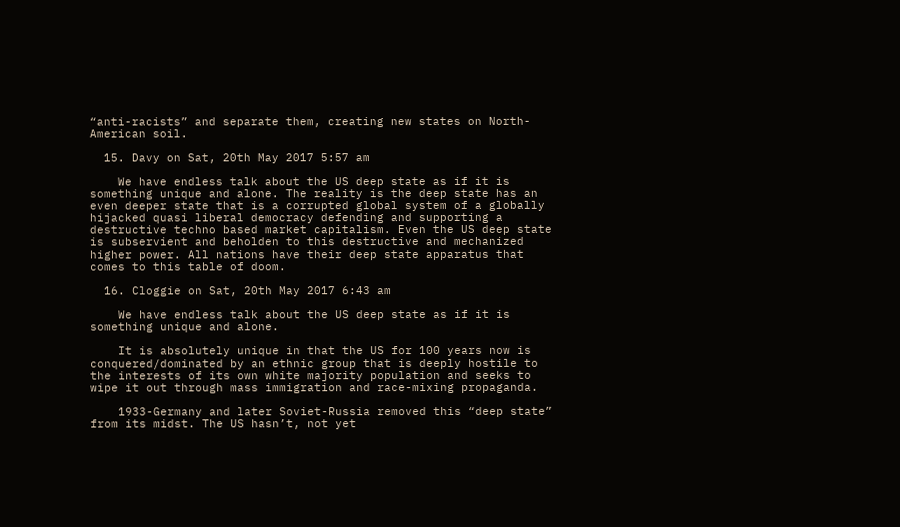“anti-racists” and separate them, creating new states on North-American soil.

  15. Davy on Sat, 20th May 2017 5:57 am

    We have endless talk about the US deep state as if it is something unique and alone. The reality is the deep state has an even deeper state that is a corrupted global system of a globally hijacked quasi liberal democracy defending and supporting a destructive techno based market capitalism. Even the US deep state is subservient and beholden to this destructive and mechanized higher power. All nations have their deep state apparatus that comes to this table of doom.

  16. Cloggie on Sat, 20th May 2017 6:43 am

    We have endless talk about the US deep state as if it is something unique and alone.

    It is absolutely unique in that the US for 100 years now is conquered/dominated by an ethnic group that is deeply hostile to the interests of its own white majority population and seeks to wipe it out through mass immigration and race-mixing propaganda.

    1933-Germany and later Soviet-Russia removed this “deep state” from its midst. The US hasn’t, not yet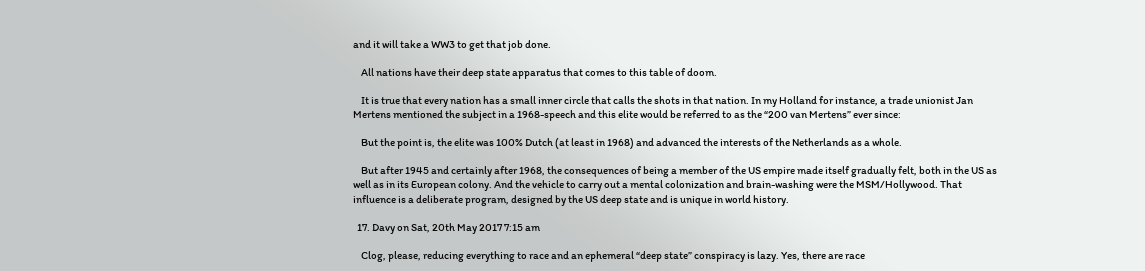and it will take a WW3 to get that job done.

    All nations have their deep state apparatus that comes to this table of doom.

    It is true that every nation has a small inner circle that calls the shots in that nation. In my Holland for instance, a trade unionist Jan Mertens mentioned the subject in a 1968-speech and this elite would be referred to as the “200 van Mertens” ever since:

    But the point is, the elite was 100% Dutch (at least in 1968) and advanced the interests of the Netherlands as a whole.

    But after 1945 and certainly after 1968, the consequences of being a member of the US empire made itself gradually felt, both in the US as well as in its European colony. And the vehicle to carry out a mental colonization and brain-washing were the MSM/Hollywood. That influence is a deliberate program, designed by the US deep state and is unique in world history.

  17. Davy on Sat, 20th May 2017 7:15 am

    Clog, please, reducing everything to race and an ephemeral “deep state” conspiracy is lazy. Yes, there are race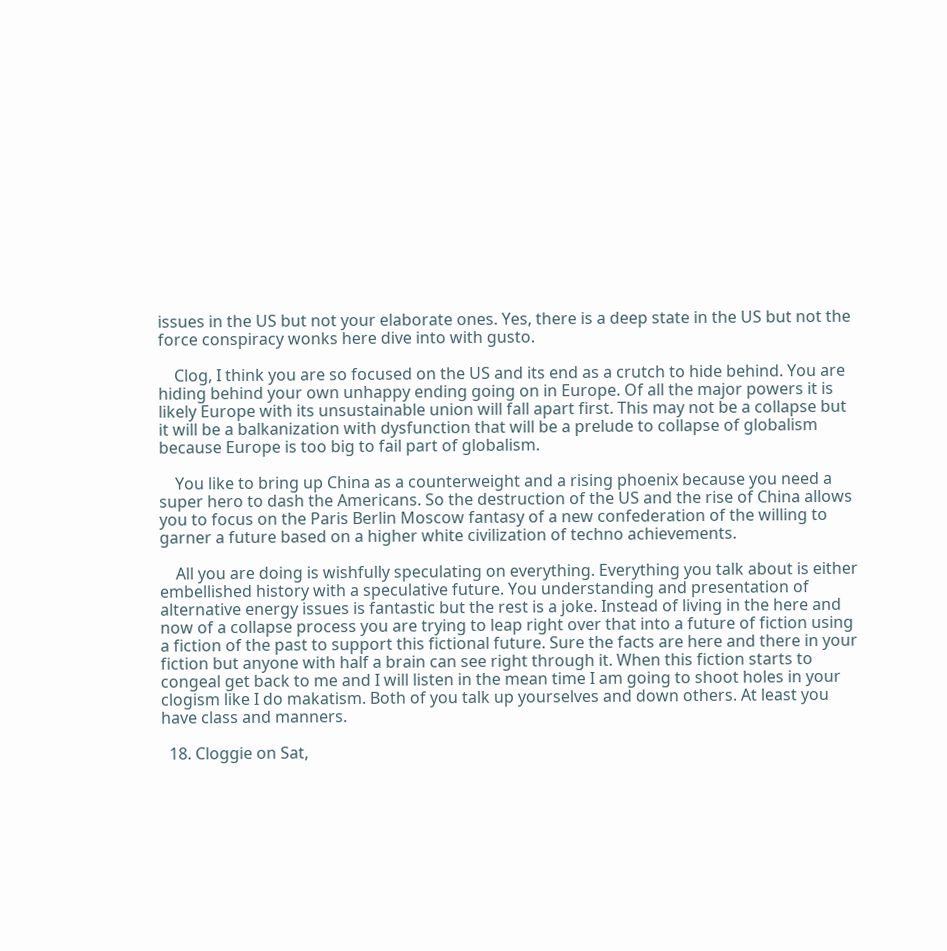issues in the US but not your elaborate ones. Yes, there is a deep state in the US but not the force conspiracy wonks here dive into with gusto.

    Clog, I think you are so focused on the US and its end as a crutch to hide behind. You are hiding behind your own unhappy ending going on in Europe. Of all the major powers it is likely Europe with its unsustainable union will fall apart first. This may not be a collapse but it will be a balkanization with dysfunction that will be a prelude to collapse of globalism because Europe is too big to fail part of globalism.

    You like to bring up China as a counterweight and a rising phoenix because you need a super hero to dash the Americans. So the destruction of the US and the rise of China allows you to focus on the Paris Berlin Moscow fantasy of a new confederation of the willing to garner a future based on a higher white civilization of techno achievements.

    All you are doing is wishfully speculating on everything. Everything you talk about is either embellished history with a speculative future. You understanding and presentation of alternative energy issues is fantastic but the rest is a joke. Instead of living in the here and now of a collapse process you are trying to leap right over that into a future of fiction using a fiction of the past to support this fictional future. Sure the facts are here and there in your fiction but anyone with half a brain can see right through it. When this fiction starts to congeal get back to me and I will listen in the mean time I am going to shoot holes in your clogism like I do makatism. Both of you talk up yourselves and down others. At least you have class and manners.

  18. Cloggie on Sat,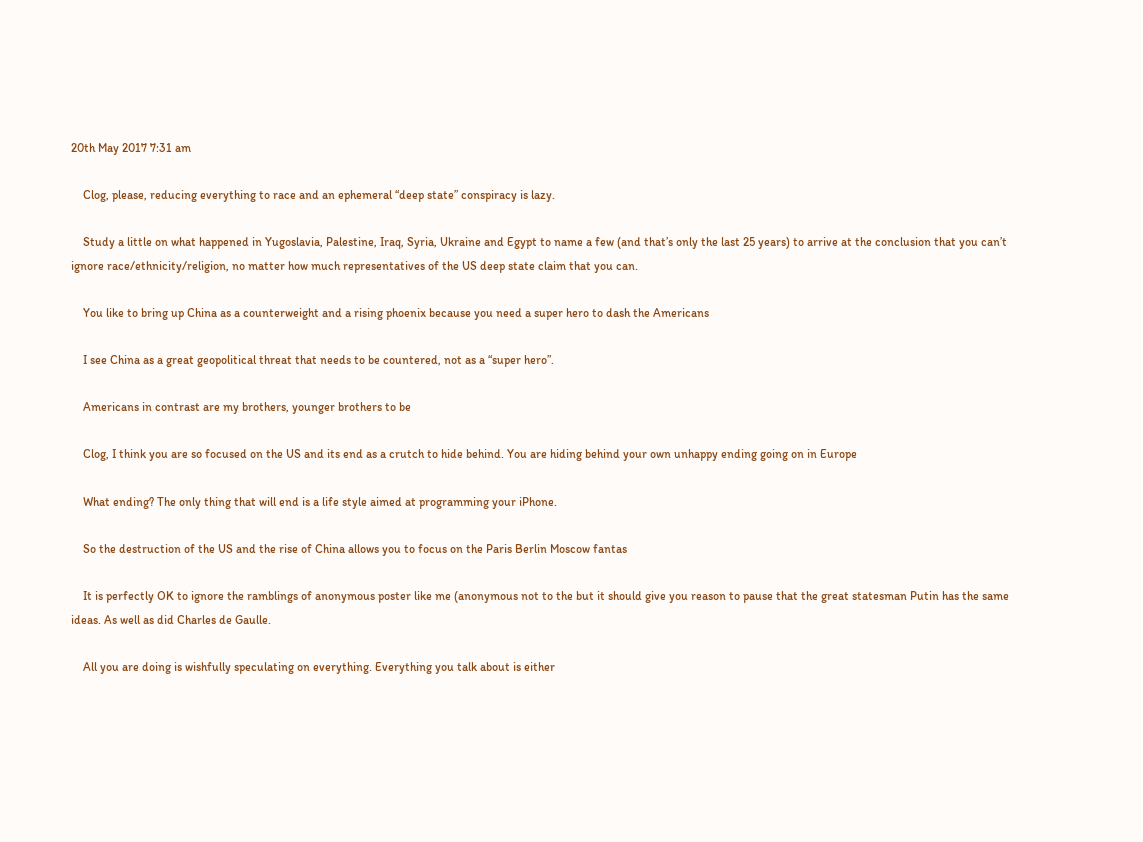20th May 2017 7:31 am

    Clog, please, reducing everything to race and an ephemeral “deep state” conspiracy is lazy.

    Study a little on what happened in Yugoslavia, Palestine, Iraq, Syria, Ukraine and Egypt to name a few (and that’s only the last 25 years) to arrive at the conclusion that you can’t ignore race/ethnicity/religion, no matter how much representatives of the US deep state claim that you can.

    You like to bring up China as a counterweight and a rising phoenix because you need a super hero to dash the Americans

    I see China as a great geopolitical threat that needs to be countered, not as a “super hero”.

    Americans in contrast are my brothers, younger brothers to be

    Clog, I think you are so focused on the US and its end as a crutch to hide behind. You are hiding behind your own unhappy ending going on in Europe

    What ending? The only thing that will end is a life style aimed at programming your iPhone.

    So the destruction of the US and the rise of China allows you to focus on the Paris Berlin Moscow fantas

    It is perfectly OK to ignore the ramblings of anonymous poster like me (anonymous not to the but it should give you reason to pause that the great statesman Putin has the same ideas. As well as did Charles de Gaulle.

    All you are doing is wishfully speculating on everything. Everything you talk about is either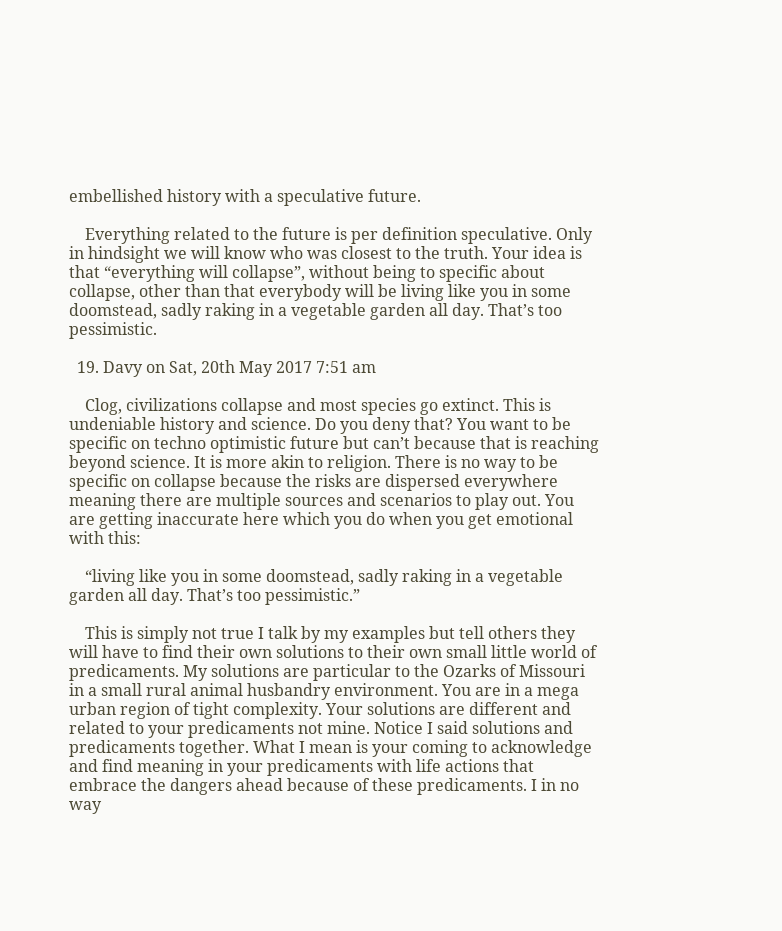embellished history with a speculative future.

    Everything related to the future is per definition speculative. Only in hindsight we will know who was closest to the truth. Your idea is that “everything will collapse”, without being to specific about collapse, other than that everybody will be living like you in some doomstead, sadly raking in a vegetable garden all day. That’s too pessimistic.

  19. Davy on Sat, 20th May 2017 7:51 am

    Clog, civilizations collapse and most species go extinct. This is undeniable history and science. Do you deny that? You want to be specific on techno optimistic future but can’t because that is reaching beyond science. It is more akin to religion. There is no way to be specific on collapse because the risks are dispersed everywhere meaning there are multiple sources and scenarios to play out. You are getting inaccurate here which you do when you get emotional with this:

    “living like you in some doomstead, sadly raking in a vegetable garden all day. That’s too pessimistic.”

    This is simply not true I talk by my examples but tell others they will have to find their own solutions to their own small little world of predicaments. My solutions are particular to the Ozarks of Missouri in a small rural animal husbandry environment. You are in a mega urban region of tight complexity. Your solutions are different and related to your predicaments not mine. Notice I said solutions and predicaments together. What I mean is your coming to acknowledge and find meaning in your predicaments with life actions that embrace the dangers ahead because of these predicaments. I in no way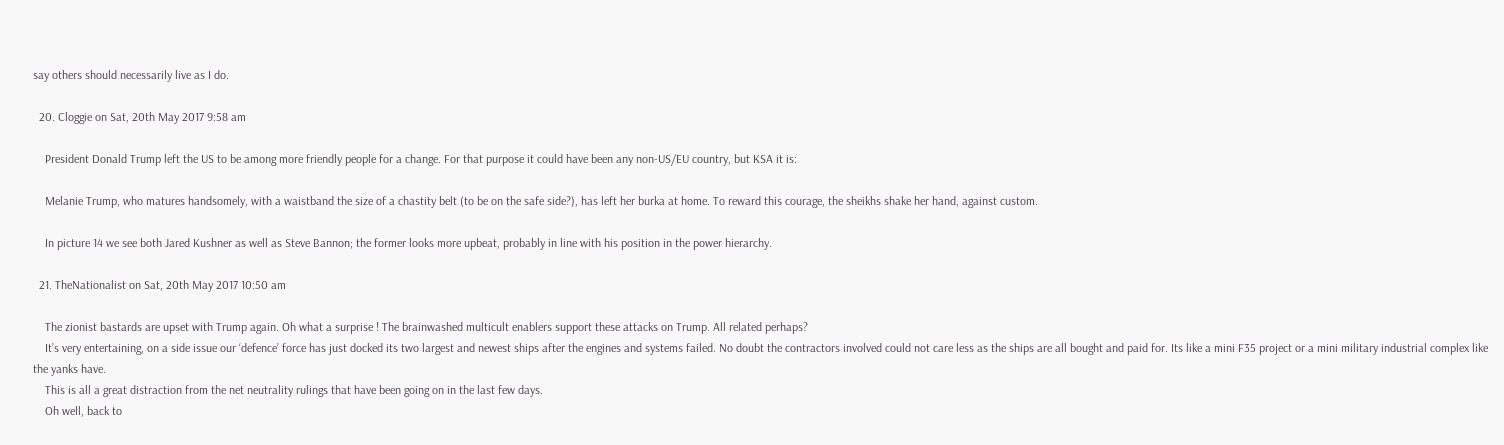say others should necessarily live as I do.

  20. Cloggie on Sat, 20th May 2017 9:58 am

    President Donald Trump left the US to be among more friendly people for a change. For that purpose it could have been any non-US/EU country, but KSA it is:

    Melanie Trump, who matures handsomely, with a waistband the size of a chastity belt (to be on the safe side?), has left her burka at home. To reward this courage, the sheikhs shake her hand, against custom.

    In picture 14 we see both Jared Kushner as well as Steve Bannon; the former looks more upbeat, probably in line with his position in the power hierarchy.

  21. TheNationalist on Sat, 20th May 2017 10:50 am

    The zionist bastards are upset with Trump again. Oh what a surprise ! The brainwashed multicult enablers support these attacks on Trump. All related perhaps?
    It’s very entertaining, on a side issue our ‘defence’ force has just docked its two largest and newest ships after the engines and systems failed. No doubt the contractors involved could not care less as the ships are all bought and paid for. Its like a mini F35 project or a mini military industrial complex like the yanks have.
    This is all a great distraction from the net neutrality rulings that have been going on in the last few days.
    Oh well, back to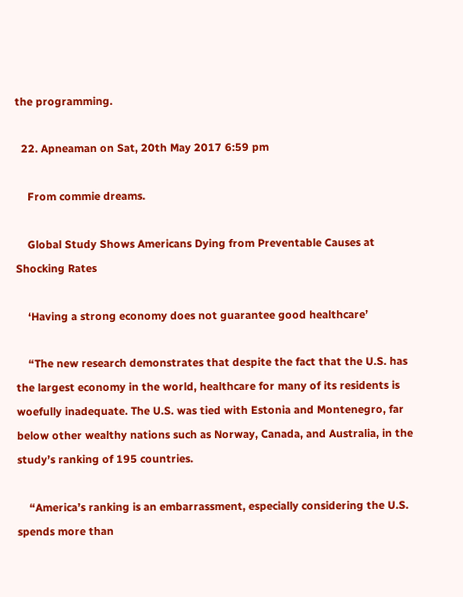the programming.

  22. Apneaman on Sat, 20th May 2017 6:59 pm

    From commie dreams.

    Global Study Shows Americans Dying from Preventable Causes at Shocking Rates

    ‘Having a strong economy does not guarantee good healthcare’

    “The new research demonstrates that despite the fact that the U.S. has the largest economy in the world, healthcare for many of its residents is woefully inadequate. The U.S. was tied with Estonia and Montenegro, far below other wealthy nations such as Norway, Canada, and Australia, in the study’s ranking of 195 countries.

    “America’s ranking is an embarrassment, especially considering the U.S. spends more than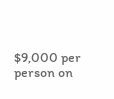$9,000 per person on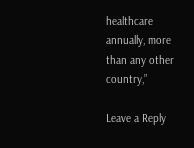healthcare annually, more than any other country,”

Leave a Reply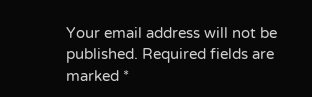Your email address will not be published. Required fields are marked *